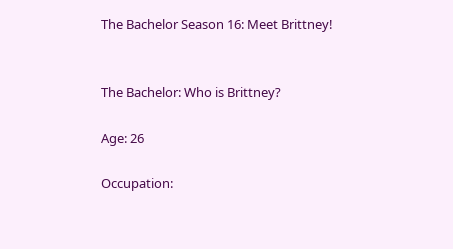The Bachelor Season 16: Meet Brittney!


The Bachelor: Who is Brittney?

Age: 26

Occupation: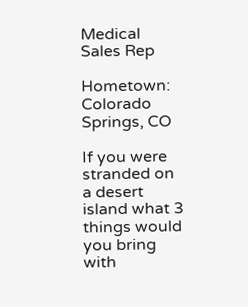Medical Sales Rep

Hometown: Colorado Springs, CO

If you were stranded on a desert island what 3 things would you bring with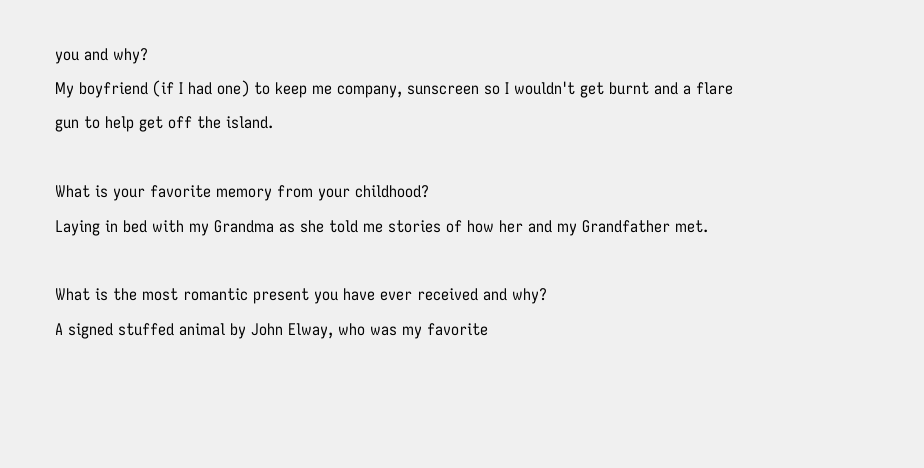you and why?
My boyfriend (if I had one) to keep me company, sunscreen so I wouldn't get burnt and a flare gun to help get off the island.

What is your favorite memory from your childhood?
Laying in bed with my Grandma as she told me stories of how her and my Grandfather met.

What is the most romantic present you have ever received and why?
A signed stuffed animal by John Elway, who was my favorite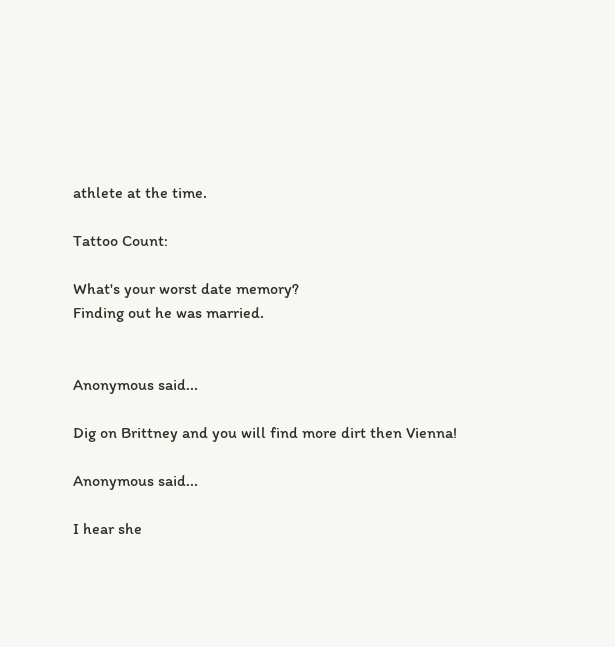athlete at the time.

Tattoo Count:

What's your worst date memory?
Finding out he was married.


Anonymous said...

Dig on Brittney and you will find more dirt then Vienna!

Anonymous said...

I hear she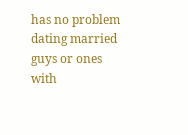has no problem dating married guys or ones with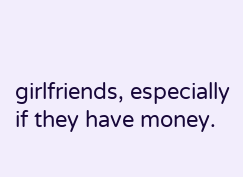girlfriends, especially if they have money.